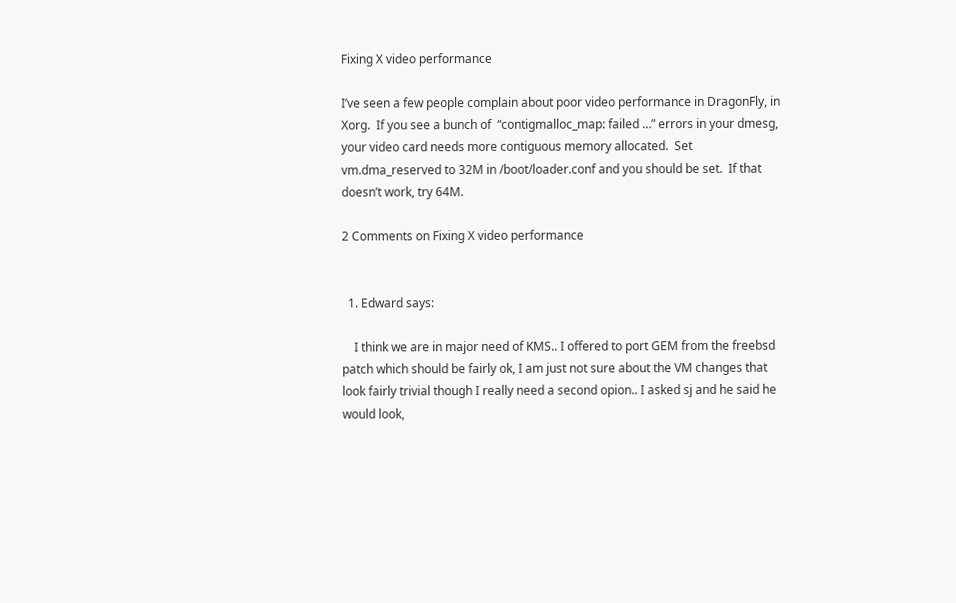Fixing X video performance

I’ve seen a few people complain about poor video performance in DragonFly, in Xorg.  If you see a bunch of  “contigmalloc_map: failed …” errors in your dmesg, your video card needs more contiguous memory allocated.  Set vm.dma_reserved to 32M in /boot/loader.conf and you should be set.  If that doesn’t work, try 64M.

2 Comments on Fixing X video performance


  1. Edward says:

    I think we are in major need of KMS.. I offered to port GEM from the freebsd patch which should be fairly ok, I am just not sure about the VM changes that look fairly trivial though I really need a second opion.. I asked sj and he said he would look,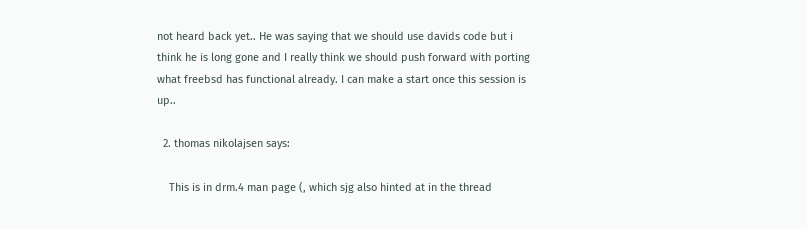not heard back yet.. He was saying that we should use davids code but i think he is long gone and I really think we should push forward with porting what freebsd has functional already. I can make a start once this session is up..

  2. thomas nikolajsen says:

    This is in drm.4 man page (, which sjg also hinted at in the thread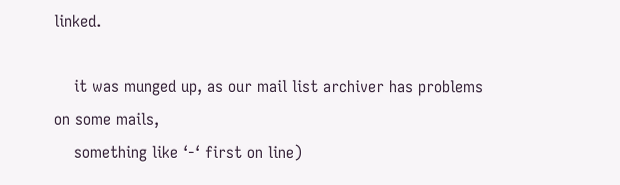linked.

    it was munged up, as our mail list archiver has problems on some mails,
    something like ‘-‘ first on line)